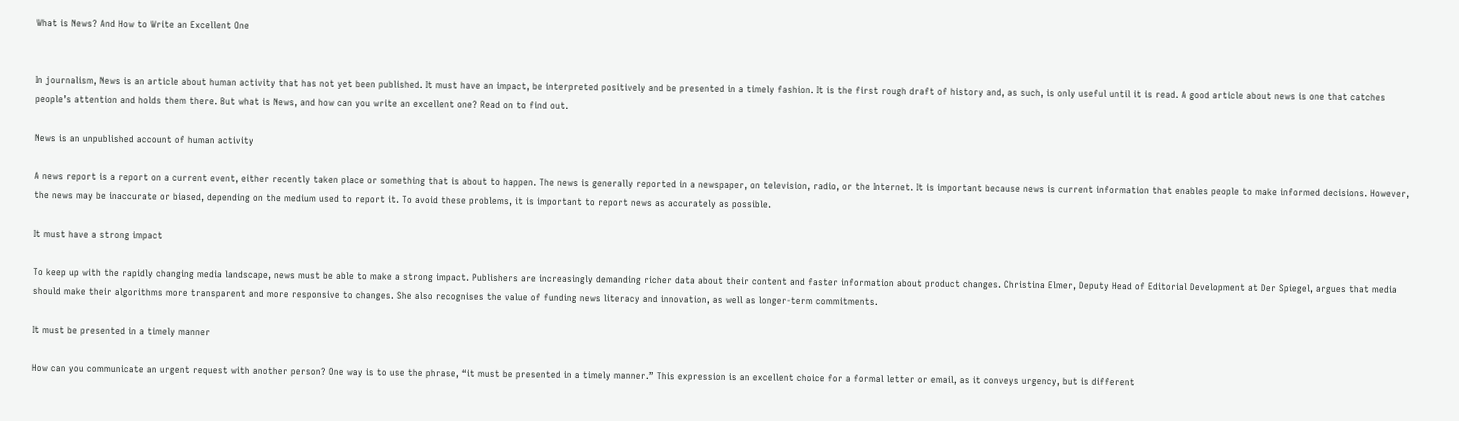What is News? And How to Write an Excellent One


In journalism, News is an article about human activity that has not yet been published. It must have an impact, be interpreted positively and be presented in a timely fashion. It is the first rough draft of history and, as such, is only useful until it is read. A good article about news is one that catches people’s attention and holds them there. But what is News, and how can you write an excellent one? Read on to find out.

News is an unpublished account of human activity

A news report is a report on a current event, either recently taken place or something that is about to happen. The news is generally reported in a newspaper, on television, radio, or the Internet. It is important because news is current information that enables people to make informed decisions. However, the news may be inaccurate or biased, depending on the medium used to report it. To avoid these problems, it is important to report news as accurately as possible.

It must have a strong impact

To keep up with the rapidly changing media landscape, news must be able to make a strong impact. Publishers are increasingly demanding richer data about their content and faster information about product changes. Christina Elmer, Deputy Head of Editorial Development at Der Spiegel, argues that media should make their algorithms more transparent and more responsive to changes. She also recognises the value of funding news literacy and innovation, as well as longer-term commitments.

It must be presented in a timely manner

How can you communicate an urgent request with another person? One way is to use the phrase, “it must be presented in a timely manner.” This expression is an excellent choice for a formal letter or email, as it conveys urgency, but is different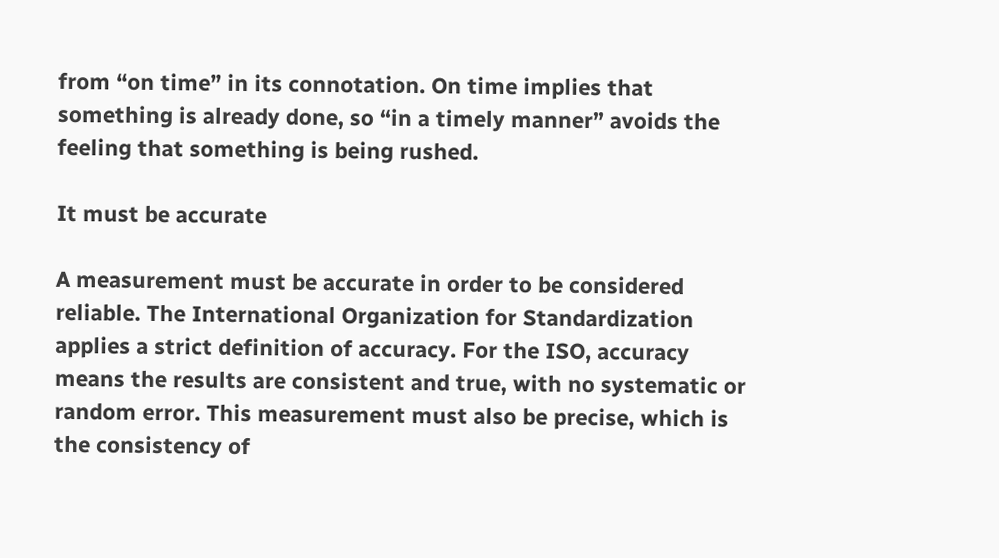from “on time” in its connotation. On time implies that something is already done, so “in a timely manner” avoids the feeling that something is being rushed.

It must be accurate

A measurement must be accurate in order to be considered reliable. The International Organization for Standardization applies a strict definition of accuracy. For the ISO, accuracy means the results are consistent and true, with no systematic or random error. This measurement must also be precise, which is the consistency of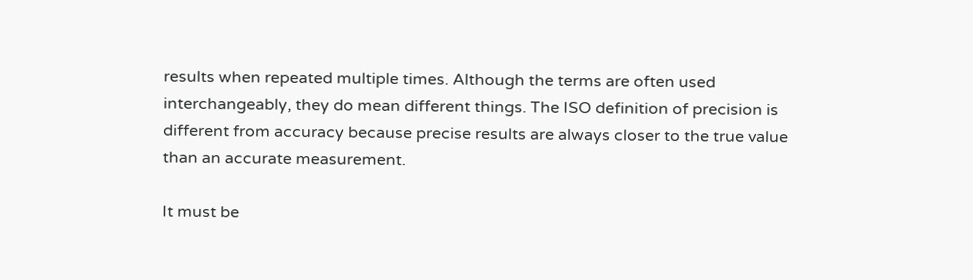results when repeated multiple times. Although the terms are often used interchangeably, they do mean different things. The ISO definition of precision is different from accuracy because precise results are always closer to the true value than an accurate measurement.

It must be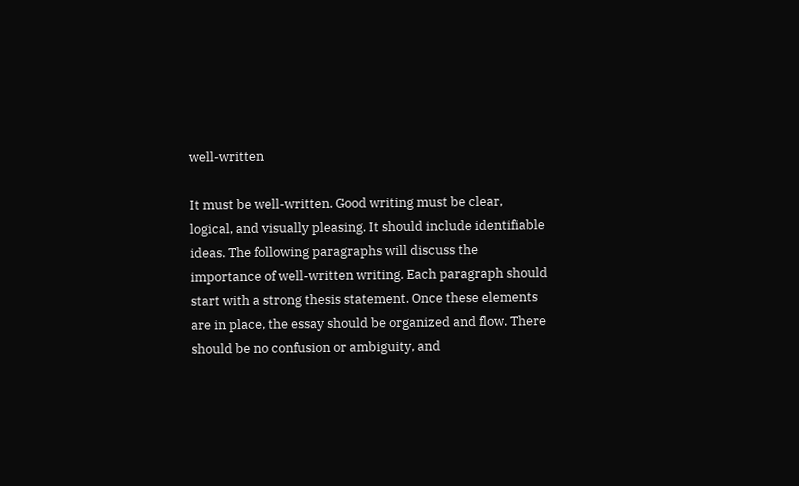well-written

It must be well-written. Good writing must be clear, logical, and visually pleasing. It should include identifiable ideas. The following paragraphs will discuss the importance of well-written writing. Each paragraph should start with a strong thesis statement. Once these elements are in place, the essay should be organized and flow. There should be no confusion or ambiguity, and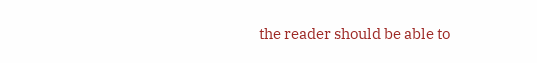the reader should be able to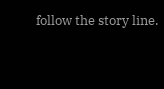follow the story line.